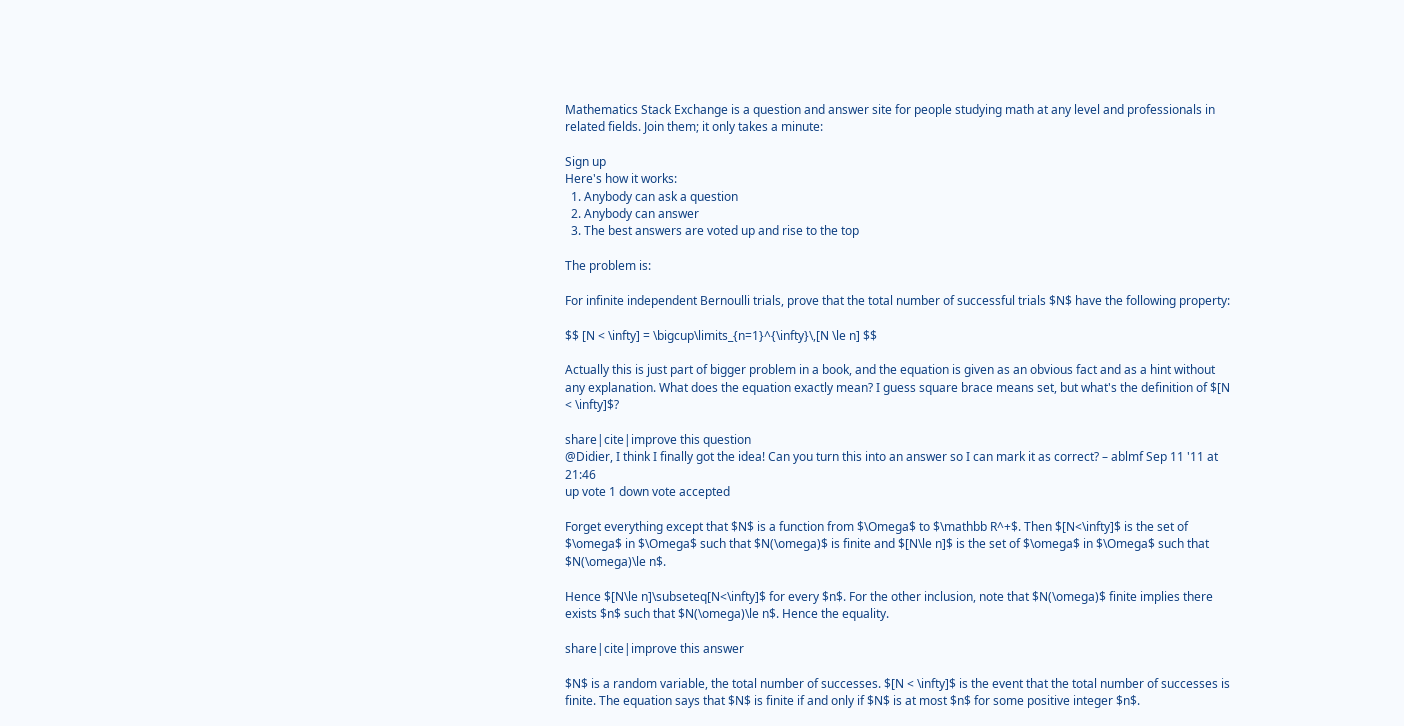Mathematics Stack Exchange is a question and answer site for people studying math at any level and professionals in related fields. Join them; it only takes a minute:

Sign up
Here's how it works:
  1. Anybody can ask a question
  2. Anybody can answer
  3. The best answers are voted up and rise to the top

The problem is:

For infinite independent Bernoulli trials, prove that the total number of successful trials $N$ have the following property:

$$ [N < \infty] = \bigcup\limits_{n=1}^{\infty}\,[N \le n] $$

Actually this is just part of bigger problem in a book, and the equation is given as an obvious fact and as a hint without any explanation. What does the equation exactly mean? I guess square brace means set, but what's the definition of $[N < \infty]$?

share|cite|improve this question
@Didier, I think I finally got the idea! Can you turn this into an answer so I can mark it as correct? – ablmf Sep 11 '11 at 21:46
up vote 1 down vote accepted

Forget everything except that $N$ is a function from $\Omega$ to $\mathbb R^+$. Then $[N<\infty]$ is the set of $\omega$ in $\Omega$ such that $N(\omega)$ is finite and $[N\le n]$ is the set of $\omega$ in $\Omega$ such that $N(\omega)\le n$.

Hence $[N\le n]\subseteq[N<\infty]$ for every $n$. For the other inclusion, note that $N(\omega)$ finite implies there exists $n$ such that $N(\omega)\le n$. Hence the equality.

share|cite|improve this answer

$N$ is a random variable, the total number of successes. $[N < \infty]$ is the event that the total number of successes is finite. The equation says that $N$ is finite if and only if $N$ is at most $n$ for some positive integer $n$.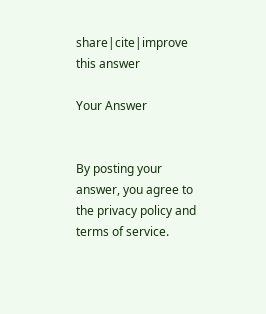share|cite|improve this answer

Your Answer


By posting your answer, you agree to the privacy policy and terms of service.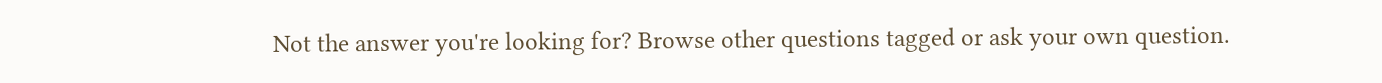Not the answer you're looking for? Browse other questions tagged or ask your own question.